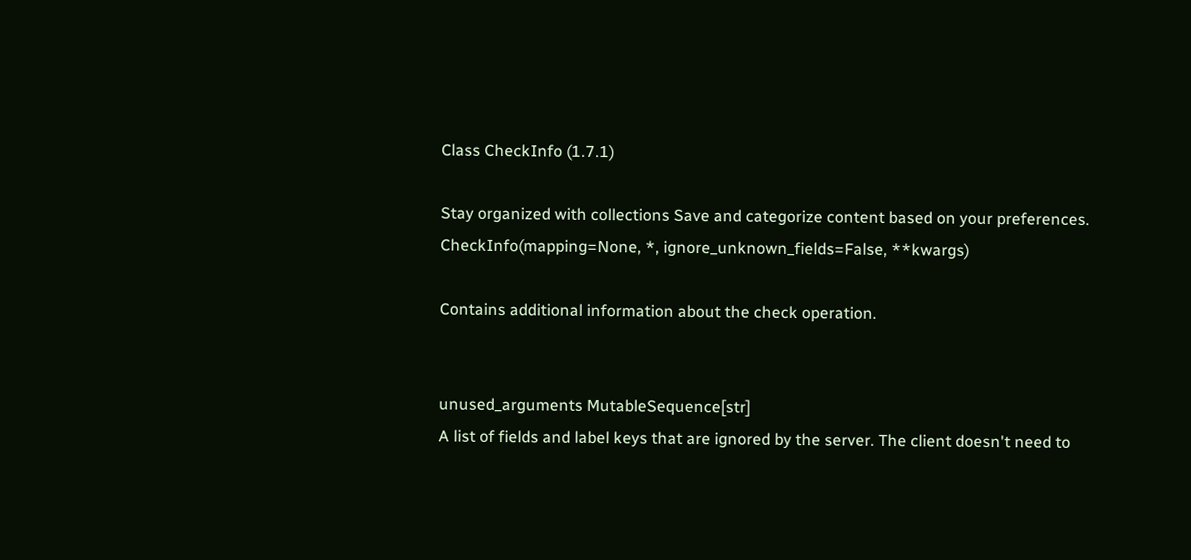Class CheckInfo (1.7.1)

Stay organized with collections Save and categorize content based on your preferences.
CheckInfo(mapping=None, *, ignore_unknown_fields=False, **kwargs)

Contains additional information about the check operation.


unused_arguments MutableSequence[str]
A list of fields and label keys that are ignored by the server. The client doesn't need to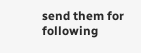send them for following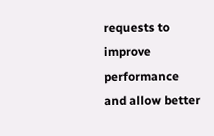requests to improve performance and allow better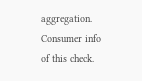aggregation.
Consumer info of this check.